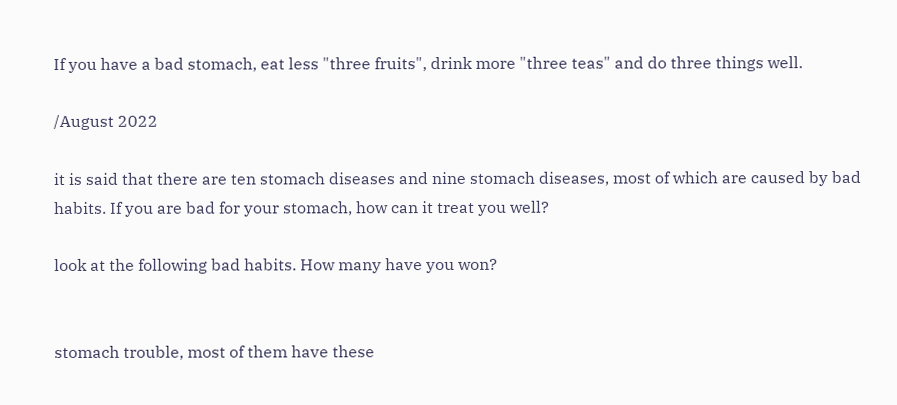If you have a bad stomach, eat less "three fruits", drink more "three teas" and do three things well.

/August 2022

it is said that there are ten stomach diseases and nine stomach diseases, most of which are caused by bad habits. If you are bad for your stomach, how can it treat you well?

look at the following bad habits. How many have you won?


stomach trouble, most of them have these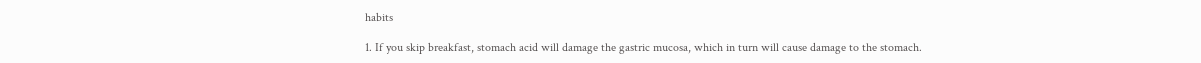habits

1. If you skip breakfast, stomach acid will damage the gastric mucosa, which in turn will cause damage to the stomach.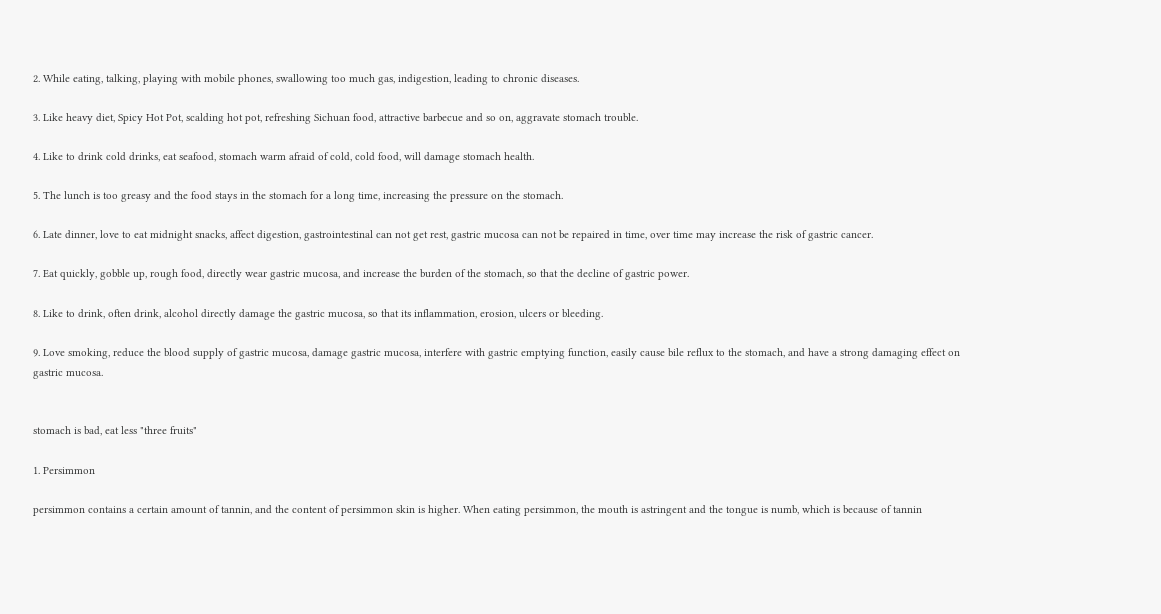2. While eating, talking, playing with mobile phones, swallowing too much gas, indigestion, leading to chronic diseases.

3. Like heavy diet, Spicy Hot Pot, scalding hot pot, refreshing Sichuan food, attractive barbecue and so on, aggravate stomach trouble.

4. Like to drink cold drinks, eat seafood, stomach warm afraid of cold, cold food, will damage stomach health.

5. The lunch is too greasy and the food stays in the stomach for a long time, increasing the pressure on the stomach.

6. Late dinner, love to eat midnight snacks, affect digestion, gastrointestinal can not get rest, gastric mucosa can not be repaired in time, over time may increase the risk of gastric cancer.

7. Eat quickly, gobble up, rough food, directly wear gastric mucosa, and increase the burden of the stomach, so that the decline of gastric power.

8. Like to drink, often drink, alcohol directly damage the gastric mucosa, so that its inflammation, erosion, ulcers or bleeding.

9. Love smoking, reduce the blood supply of gastric mucosa, damage gastric mucosa, interfere with gastric emptying function, easily cause bile reflux to the stomach, and have a strong damaging effect on gastric mucosa.


stomach is bad, eat less "three fruits"

1. Persimmon

persimmon contains a certain amount of tannin, and the content of persimmon skin is higher. When eating persimmon, the mouth is astringent and the tongue is numb, which is because of tannin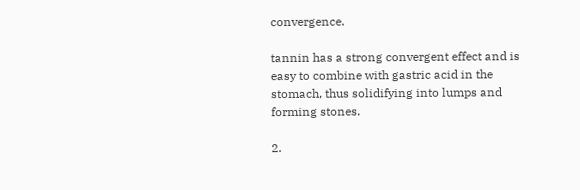convergence.

tannin has a strong convergent effect and is easy to combine with gastric acid in the stomach, thus solidifying into lumps and forming stones.

2.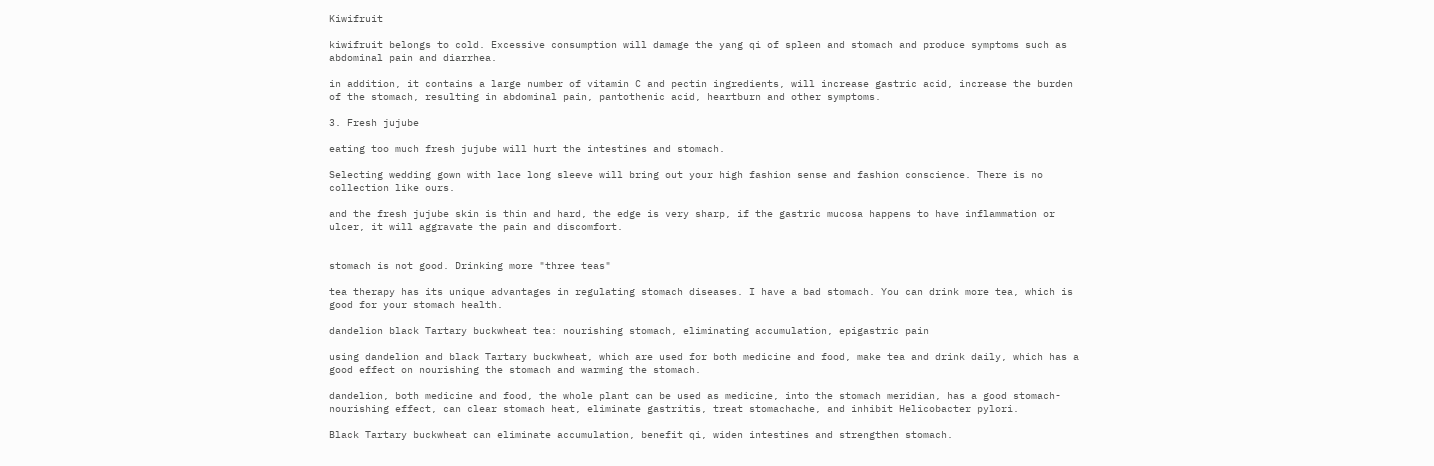Kiwifruit

kiwifruit belongs to cold. Excessive consumption will damage the yang qi of spleen and stomach and produce symptoms such as abdominal pain and diarrhea.

in addition, it contains a large number of vitamin C and pectin ingredients, will increase gastric acid, increase the burden of the stomach, resulting in abdominal pain, pantothenic acid, heartburn and other symptoms.

3. Fresh jujube

eating too much fresh jujube will hurt the intestines and stomach.

Selecting wedding gown with lace long sleeve will bring out your high fashion sense and fashion conscience. There is no collection like ours.

and the fresh jujube skin is thin and hard, the edge is very sharp, if the gastric mucosa happens to have inflammation or ulcer, it will aggravate the pain and discomfort.


stomach is not good. Drinking more "three teas"

tea therapy has its unique advantages in regulating stomach diseases. I have a bad stomach. You can drink more tea, which is good for your stomach health.

dandelion black Tartary buckwheat tea: nourishing stomach, eliminating accumulation, epigastric pain

using dandelion and black Tartary buckwheat, which are used for both medicine and food, make tea and drink daily, which has a good effect on nourishing the stomach and warming the stomach.

dandelion, both medicine and food, the whole plant can be used as medicine, into the stomach meridian, has a good stomach-nourishing effect, can clear stomach heat, eliminate gastritis, treat stomachache, and inhibit Helicobacter pylori.

Black Tartary buckwheat can eliminate accumulation, benefit qi, widen intestines and strengthen stomach.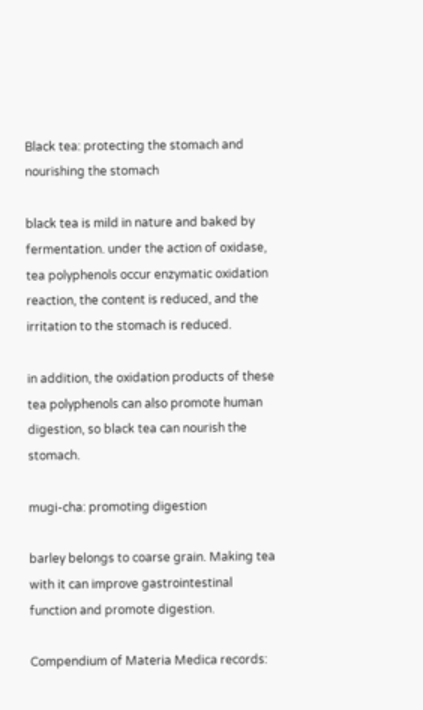Black tea: protecting the stomach and nourishing the stomach

black tea is mild in nature and baked by fermentation. under the action of oxidase, tea polyphenols occur enzymatic oxidation reaction, the content is reduced, and the irritation to the stomach is reduced.

in addition, the oxidation products of these tea polyphenols can also promote human digestion, so black tea can nourish the stomach.

mugi-cha: promoting digestion

barley belongs to coarse grain. Making tea with it can improve gastrointestinal function and promote digestion.

Compendium of Materia Medica records: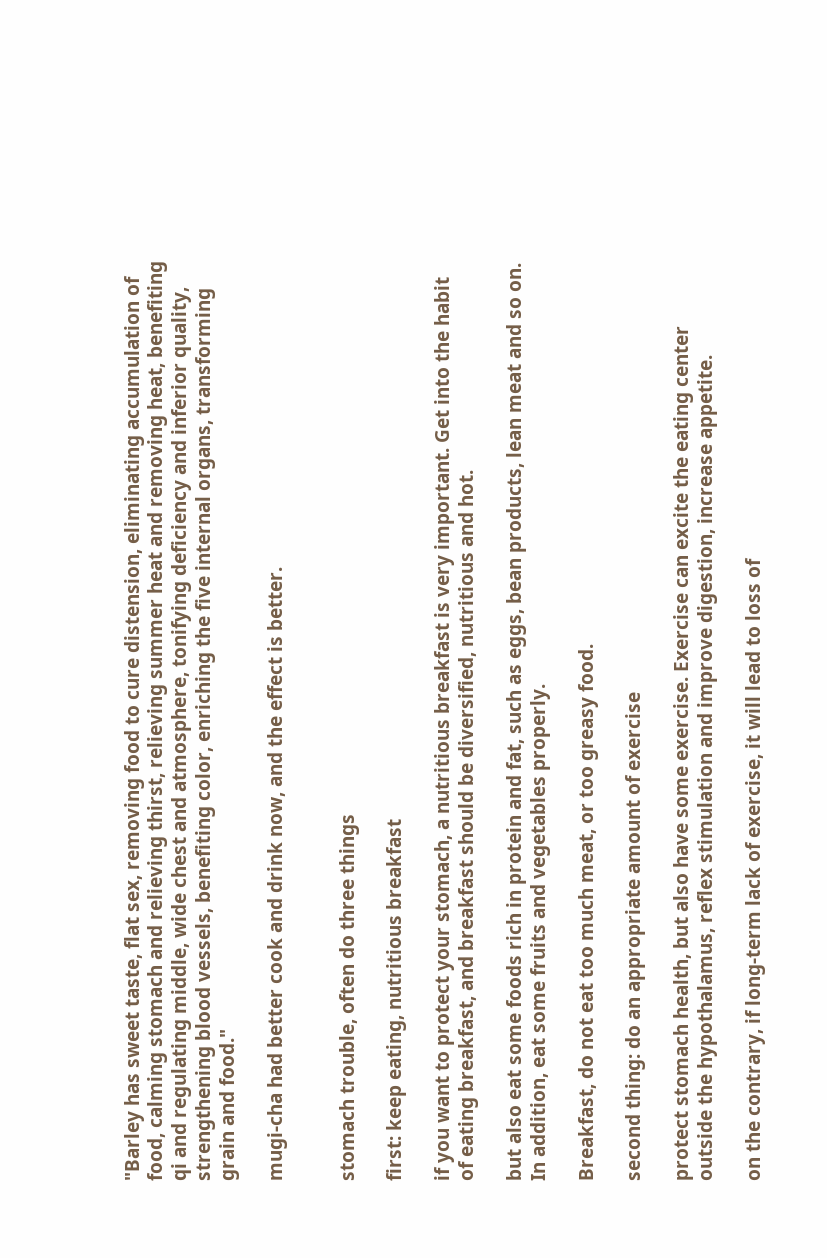"Barley has sweet taste, flat sex, removing food to cure distension, eliminating accumulation of food, calming stomach and relieving thirst, relieving summer heat and removing heat, benefiting qi and regulating middle, wide chest and atmosphere, tonifying deficiency and inferior quality, strengthening blood vessels, benefiting color, enriching the five internal organs, transforming grain and food."

mugi-cha had better cook and drink now, and the effect is better.


stomach trouble, often do three things

first: keep eating, nutritious breakfast

if you want to protect your stomach, a nutritious breakfast is very important. Get into the habit of eating breakfast, and breakfast should be diversified, nutritious and hot.

but also eat some foods rich in protein and fat, such as eggs, bean products, lean meat and so on. In addition, eat some fruits and vegetables properly.

Breakfast, do not eat too much meat, or too greasy food.

second thing: do an appropriate amount of exercise

protect stomach health, but also have some exercise. Exercise can excite the eating center outside the hypothalamus, reflex stimulation and improve digestion, increase appetite.

on the contrary, if long-term lack of exercise, it will lead to loss of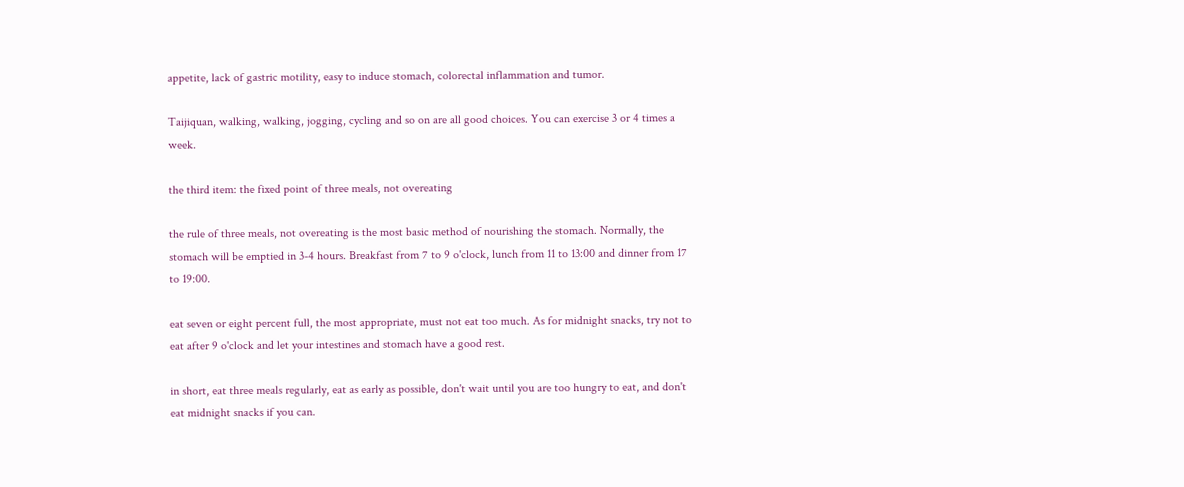appetite, lack of gastric motility, easy to induce stomach, colorectal inflammation and tumor.

Taijiquan, walking, walking, jogging, cycling and so on are all good choices. You can exercise 3 or 4 times a week.

the third item: the fixed point of three meals, not overeating

the rule of three meals, not overeating is the most basic method of nourishing the stomach. Normally, the stomach will be emptied in 3-4 hours. Breakfast from 7 to 9 o'clock, lunch from 11 to 13:00 and dinner from 17 to 19:00.

eat seven or eight percent full, the most appropriate, must not eat too much. As for midnight snacks, try not to eat after 9 o'clock and let your intestines and stomach have a good rest.

in short, eat three meals regularly, eat as early as possible, don't wait until you are too hungry to eat, and don't eat midnight snacks if you can.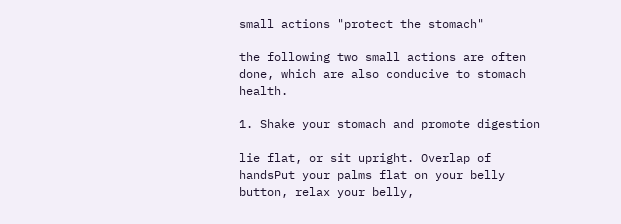small actions "protect the stomach"

the following two small actions are often done, which are also conducive to stomach health.

1. Shake your stomach and promote digestion

lie flat, or sit upright. Overlap of handsPut your palms flat on your belly button, relax your belly,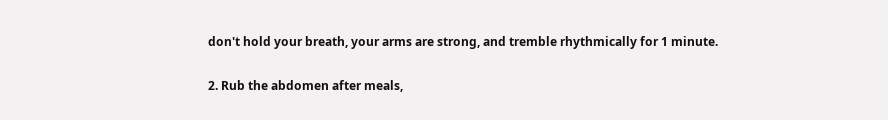don't hold your breath, your arms are strong, and tremble rhythmically for 1 minute.

2. Rub the abdomen after meals,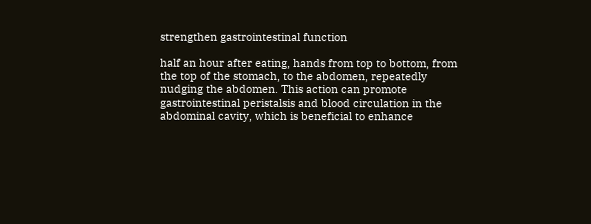strengthen gastrointestinal function

half an hour after eating, hands from top to bottom, from the top of the stomach, to the abdomen, repeatedly nudging the abdomen. This action can promote gastrointestinal peristalsis and blood circulation in the abdominal cavity, which is beneficial to enhance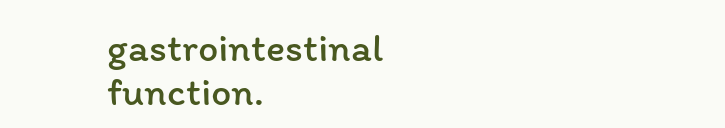gastrointestinal function.